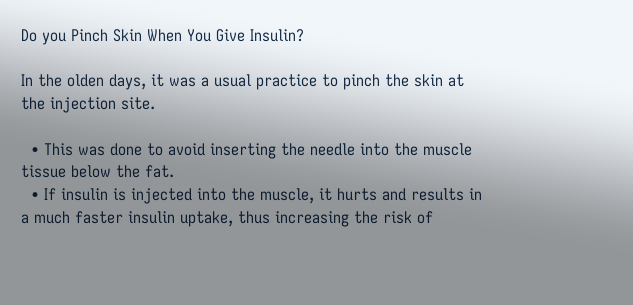Do you Pinch Skin When You Give Insulin?

In the olden days, it was a usual practice to pinch the skin at the injection site.

  • This was done to avoid inserting the needle into the muscle tissue below the fat.
  • If insulin is injected into the muscle, it hurts and results in a much faster insulin uptake, thus increasing the risk of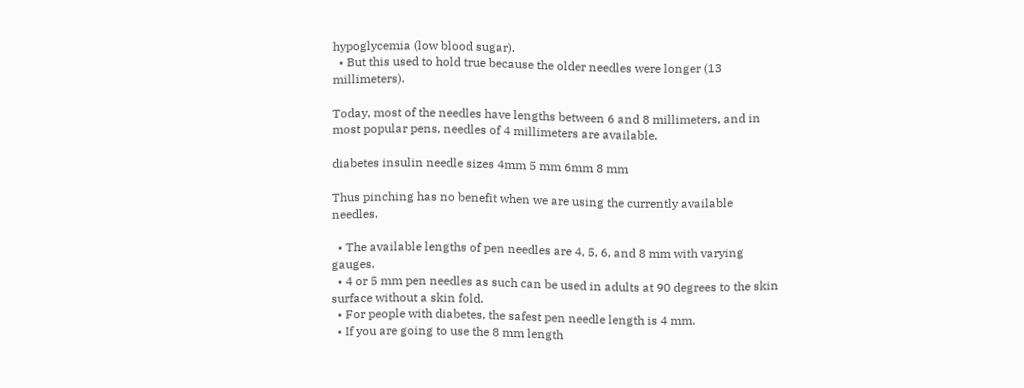hypoglycemia (low blood sugar).
  • But this used to hold true because the older needles were longer (13 millimeters).

Today, most of the needles have lengths between 6 and 8 millimeters, and in most popular pens, needles of 4 millimeters are available.

diabetes insulin needle sizes 4mm 5 mm 6mm 8 mm

Thus pinching has no benefit when we are using the currently available needles.

  • The available lengths of pen needles are 4, 5, 6, and 8 mm with varying gauges.
  • 4 or 5 mm pen needles as such can be used in adults at 90 degrees to the skin surface without a skin fold.
  • For people with diabetes, the safest pen needle length is 4 mm.
  • If you are going to use the 8 mm length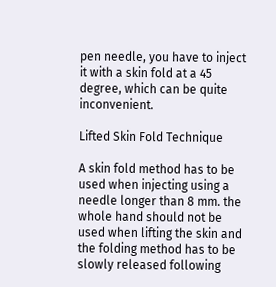pen needle, you have to inject it with a skin fold at a 45 degree, which can be quite inconvenient.

Lifted Skin Fold Technique

A skin fold method has to be used when injecting using a needle longer than 8 mm. the whole hand should not be used when lifting the skin and the folding method has to be slowly released following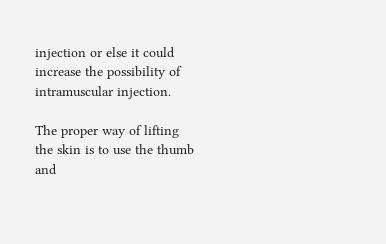injection or else it could increase the possibility of intramuscular injection.

The proper way of lifting the skin is to use the thumb and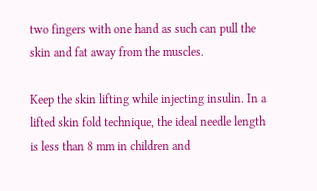two fingers with one hand as such can pull the skin and fat away from the muscles.

Keep the skin lifting while injecting insulin. In a lifted skin fold technique, the ideal needle length is less than 8 mm in children and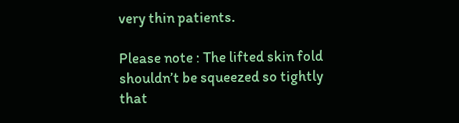very thin patients.

Please note : The lifted skin fold shouldn’t be squeezed so tightly that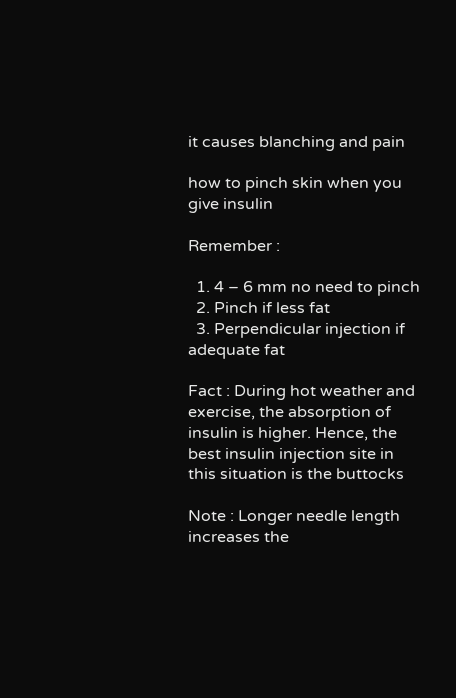it causes blanching and pain

how to pinch skin when you give insulin

Remember :

  1. 4 – 6 mm no need to pinch
  2. Pinch if less fat
  3. Perpendicular injection if adequate fat

Fact : During hot weather and exercise, the absorption of insulin is higher. Hence, the best insulin injection site in this situation is the buttocks

Note : Longer needle length increases the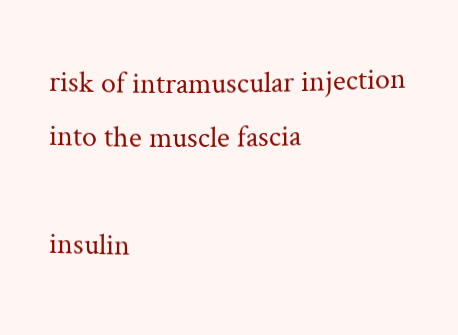risk of intramuscular injection into the muscle fascia

insulin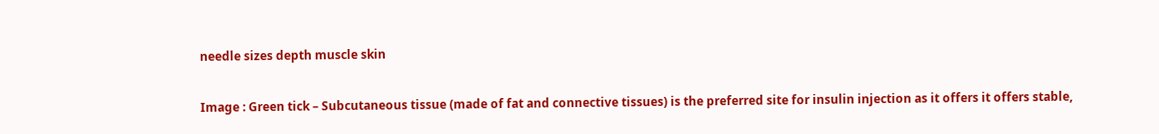needle sizes depth muscle skin

Image : Green tick – Subcutaneous tissue (made of fat and connective tissues) is the preferred site for insulin injection as it offers it offers stable,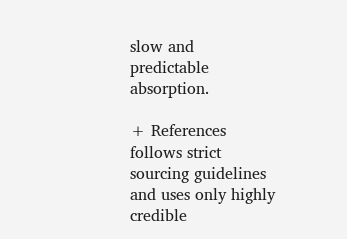slow and predictable absorption.

+ References follows strict sourcing guidelines and uses only highly credible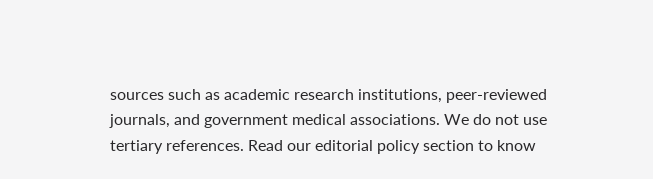sources such as academic research institutions, peer-reviewed journals, and government medical associations. We do not use tertiary references. Read our editorial policy section to know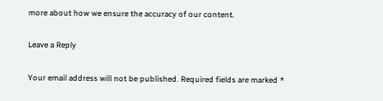more about how we ensure the accuracy of our content.

Leave a Reply

Your email address will not be published. Required fields are marked *